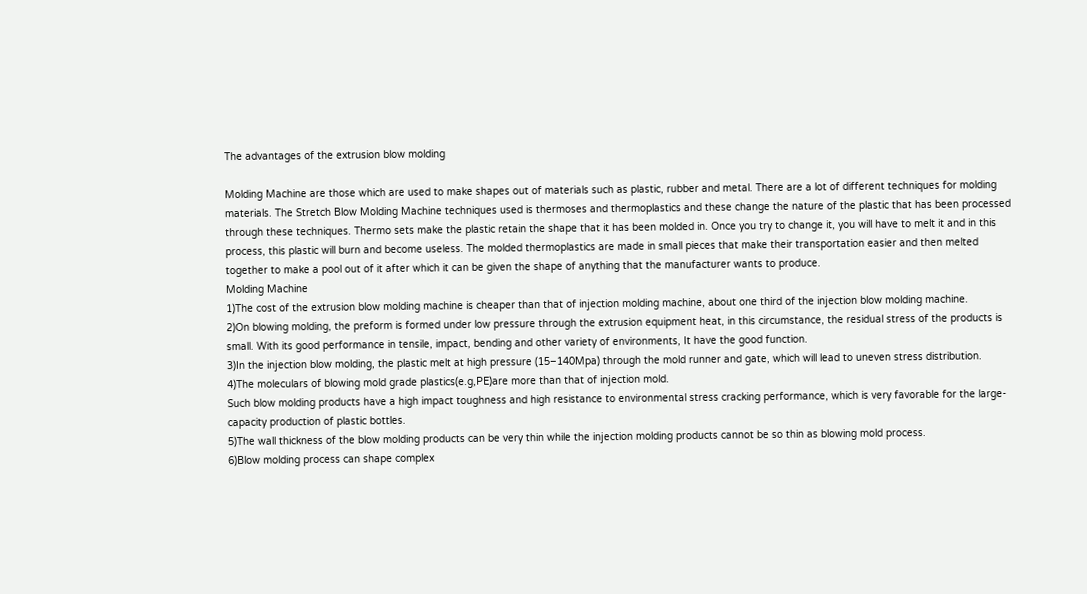The advantages of the extrusion blow molding

Molding Machine are those which are used to make shapes out of materials such as plastic, rubber and metal. There are a lot of different techniques for molding materials. The Stretch Blow Molding Machine techniques used is thermoses and thermoplastics and these change the nature of the plastic that has been processed through these techniques. Thermo sets make the plastic retain the shape that it has been molded in. Once you try to change it, you will have to melt it and in this process, this plastic will burn and become useless. The molded thermoplastics are made in small pieces that make their transportation easier and then melted together to make a pool out of it after which it can be given the shape of anything that the manufacturer wants to produce.
Molding Machine
1)The cost of the extrusion blow molding machine is cheaper than that of injection molding machine, about one third of the injection blow molding machine.
2)On blowing molding, the preform is formed under low pressure through the extrusion equipment heat, in this circumstance, the residual stress of the products is small. With its good performance in tensile, impact, bending and other variety of environments, It have the good function.
3)In the injection blow molding, the plastic melt at high pressure (15–140Mpa) through the mold runner and gate, which will lead to uneven stress distribution.
4)The moleculars of blowing mold grade plastics(e.g,PE)are more than that of injection mold.
Such blow molding products have a high impact toughness and high resistance to environmental stress cracking performance, which is very favorable for the large-capacity production of plastic bottles.
5)The wall thickness of the blow molding products can be very thin while the injection molding products cannot be so thin as blowing mold process.
6)Blow molding process can shape complex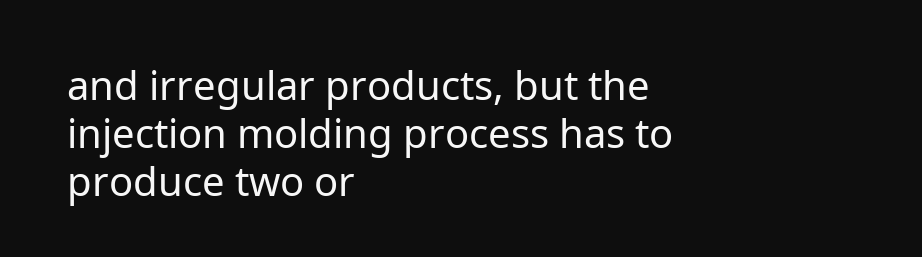and irregular products, but the injection molding process has to produce two or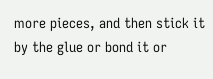more pieces, and then stick it by the glue or bond it or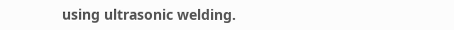using ultrasonic welding.